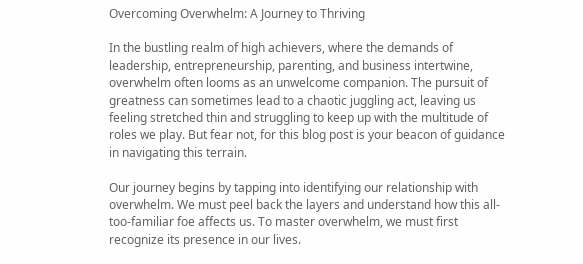Overcoming Overwhelm: A Journey to Thriving

In the bustling realm of high achievers, where the demands of leadership, entrepreneurship, parenting, and business intertwine, overwhelm often looms as an unwelcome companion. The pursuit of greatness can sometimes lead to a chaotic juggling act, leaving us feeling stretched thin and struggling to keep up with the multitude of roles we play. But fear not, for this blog post is your beacon of guidance in navigating this terrain.

Our journey begins by tapping into identifying our relationship with overwhelm. We must peel back the layers and understand how this all-too-familiar foe affects us. To master overwhelm, we must first recognize its presence in our lives.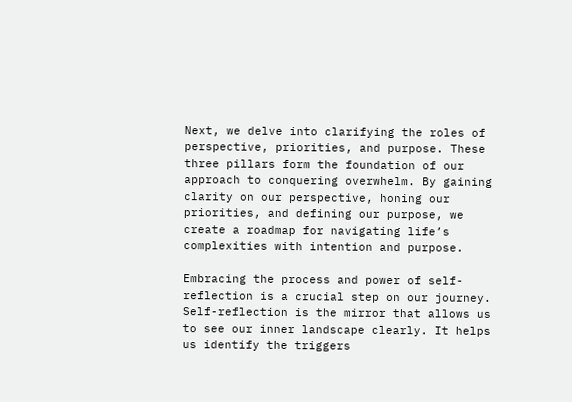Next, we delve into clarifying the roles of perspective, priorities, and purpose. These three pillars form the foundation of our approach to conquering overwhelm. By gaining clarity on our perspective, honing our priorities, and defining our purpose, we create a roadmap for navigating life’s complexities with intention and purpose.

Embracing the process and power of self-reflection is a crucial step on our journey. Self-reflection is the mirror that allows us to see our inner landscape clearly. It helps us identify the triggers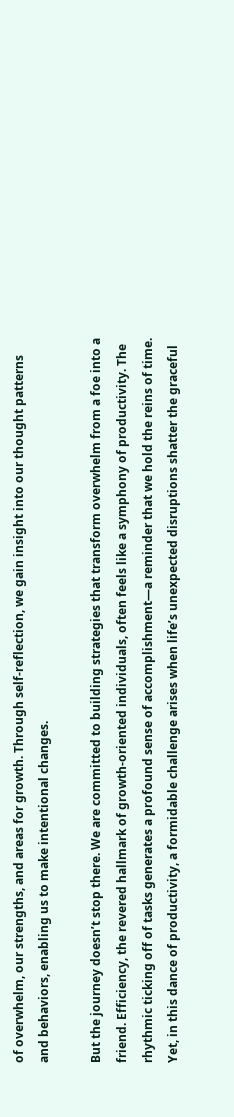of overwhelm, our strengths, and areas for growth. Through self-reflection, we gain insight into our thought patterns and behaviors, enabling us to make intentional changes.

But the journey doesn’t stop there. We are committed to building strategies that transform overwhelm from a foe into a friend. Efficiency, the revered hallmark of growth-oriented individuals, often feels like a symphony of productivity. The rhythmic ticking off of tasks generates a profound sense of accomplishment—a reminder that we hold the reins of time. Yet, in this dance of productivity, a formidable challenge arises when life’s unexpected disruptions shatter the graceful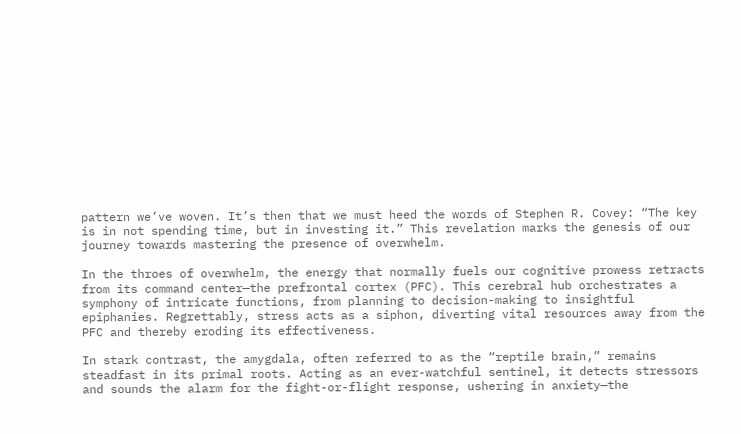pattern we’ve woven. It’s then that we must heed the words of Stephen R. Covey: “The key is in not spending time, but in investing it.” This revelation marks the genesis of our journey towards mastering the presence of overwhelm.

In the throes of overwhelm, the energy that normally fuels our cognitive prowess retracts from its command center—the prefrontal cortex (PFC). This cerebral hub orchestrates a symphony of intricate functions, from planning to decision-making to insightful epiphanies. Regrettably, stress acts as a siphon, diverting vital resources away from the PFC and thereby eroding its effectiveness.

In stark contrast, the amygdala, often referred to as the “reptile brain,” remains steadfast in its primal roots. Acting as an ever-watchful sentinel, it detects stressors and sounds the alarm for the fight-or-flight response, ushering in anxiety—the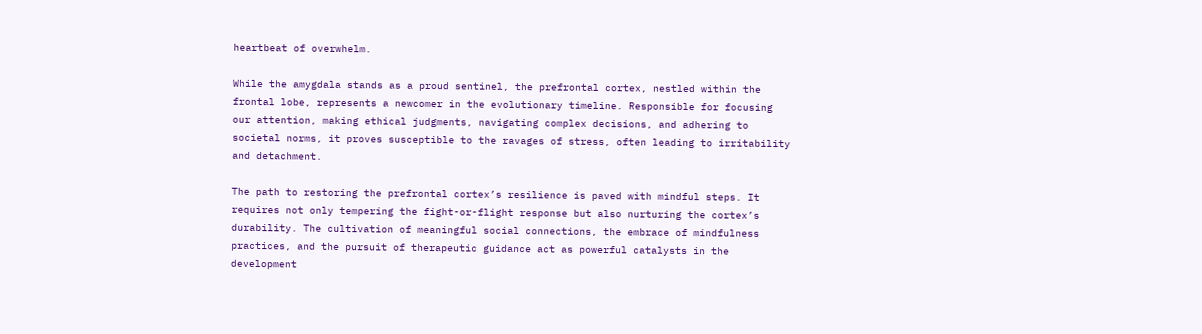heartbeat of overwhelm.

While the amygdala stands as a proud sentinel, the prefrontal cortex, nestled within the frontal lobe, represents a newcomer in the evolutionary timeline. Responsible for focusing our attention, making ethical judgments, navigating complex decisions, and adhering to societal norms, it proves susceptible to the ravages of stress, often leading to irritability and detachment.

The path to restoring the prefrontal cortex’s resilience is paved with mindful steps. It requires not only tempering the fight-or-flight response but also nurturing the cortex’s durability. The cultivation of meaningful social connections, the embrace of mindfulness practices, and the pursuit of therapeutic guidance act as powerful catalysts in the development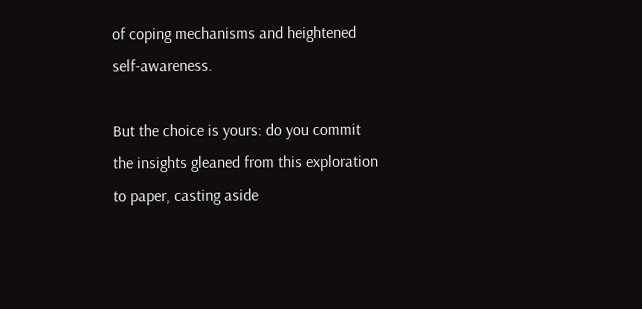of coping mechanisms and heightened self-awareness.

But the choice is yours: do you commit the insights gleaned from this exploration to paper, casting aside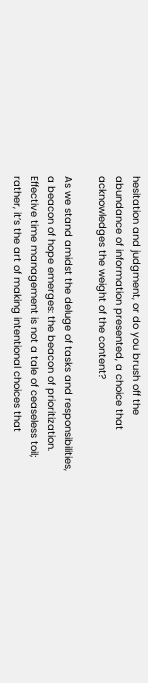hesitation and judgment, or do you brush off the abundance of information presented, a choice that acknowledges the weight of the content?

As we stand amidst the deluge of tasks and responsibilities, a beacon of hope emerges: the beacon of prioritization. Effective time management is not a tale of ceaseless toil; rather, it’s the art of making intentional choices that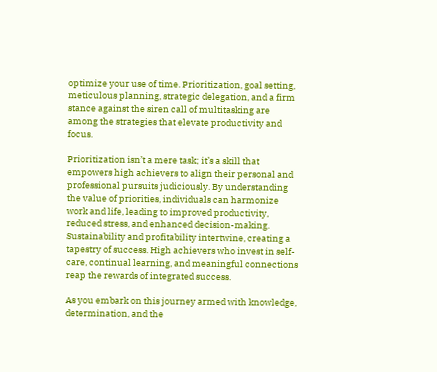optimize your use of time. Prioritization, goal setting, meticulous planning, strategic delegation, and a firm stance against the siren call of multitasking are among the strategies that elevate productivity and focus.

Prioritization isn’t a mere task; it’s a skill that empowers high achievers to align their personal and professional pursuits judiciously. By understanding the value of priorities, individuals can harmonize work and life, leading to improved productivity, reduced stress, and enhanced decision-making. Sustainability and profitability intertwine, creating a tapestry of success. High achievers who invest in self-care, continual learning, and meaningful connections reap the rewards of integrated success.

As you embark on this journey armed with knowledge, determination, and the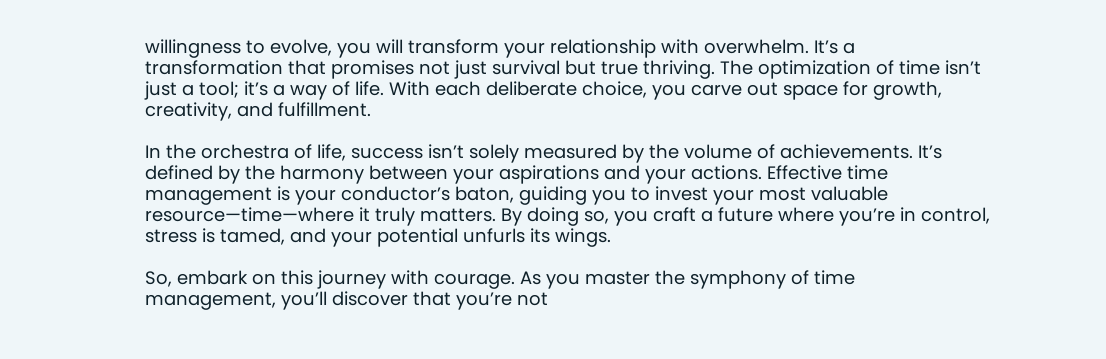willingness to evolve, you will transform your relationship with overwhelm. It’s a transformation that promises not just survival but true thriving. The optimization of time isn’t just a tool; it’s a way of life. With each deliberate choice, you carve out space for growth, creativity, and fulfillment.

In the orchestra of life, success isn’t solely measured by the volume of achievements. It’s defined by the harmony between your aspirations and your actions. Effective time management is your conductor’s baton, guiding you to invest your most valuable resource—time—where it truly matters. By doing so, you craft a future where you’re in control, stress is tamed, and your potential unfurls its wings.

So, embark on this journey with courage. As you master the symphony of time management, you’ll discover that you’re not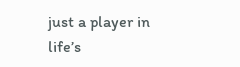just a player in life’s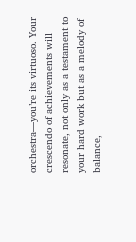orchestra—you’re its virtuoso. Your crescendo of achievements will resonate, not only as a testament to your hard work but as a melody of balance,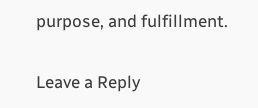purpose, and fulfillment.

Leave a Reply